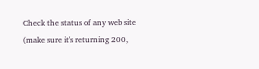Check the status of any web site (make sure it's returning 200,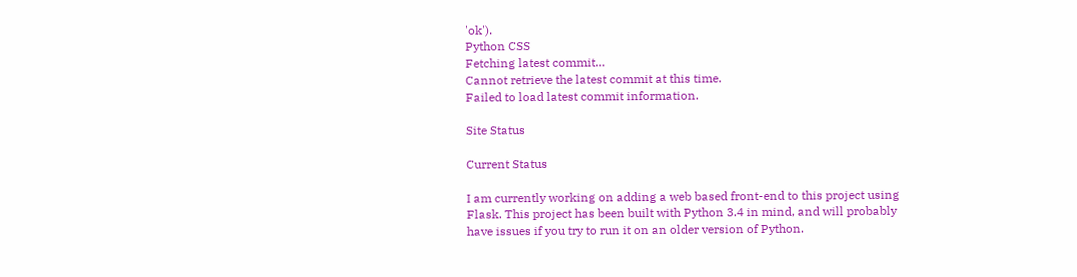'ok').
Python CSS
Fetching latest commit…
Cannot retrieve the latest commit at this time.
Failed to load latest commit information.

Site Status

Current Status

I am currently working on adding a web based front-end to this project using Flask. This project has been built with Python 3.4 in mind, and will probably have issues if you try to run it on an older version of Python.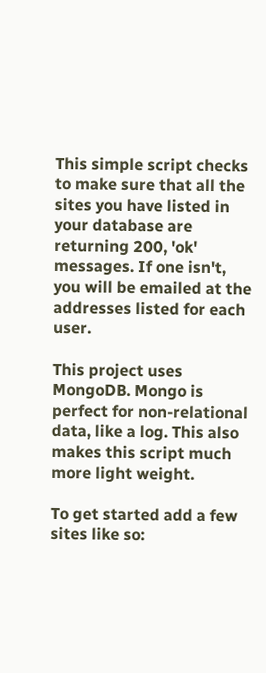This simple script checks to make sure that all the sites you have listed in your database are returning 200, 'ok' messages. If one isn't, you will be emailed at the addresses listed for each user.

This project uses MongoDB. Mongo is perfect for non-relational data, like a log. This also makes this script much more light weight.

To get started add a few sites like so: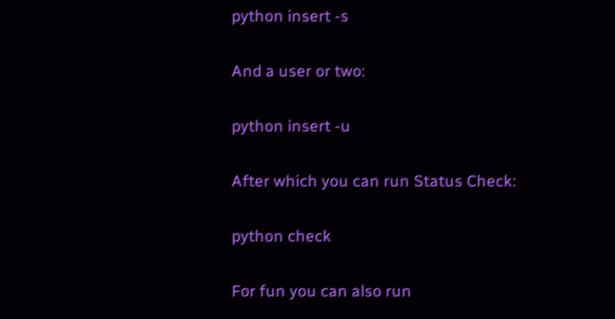python insert -s

And a user or two:

python insert -u

After which you can run Status Check:

python check

For fun you can also run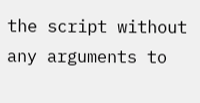the script without any arguments to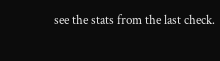see the stats from the last check.